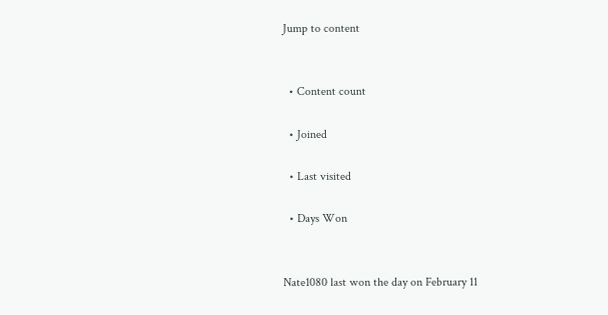Jump to content


  • Content count

  • Joined

  • Last visited

  • Days Won


Nate1080 last won the day on February 11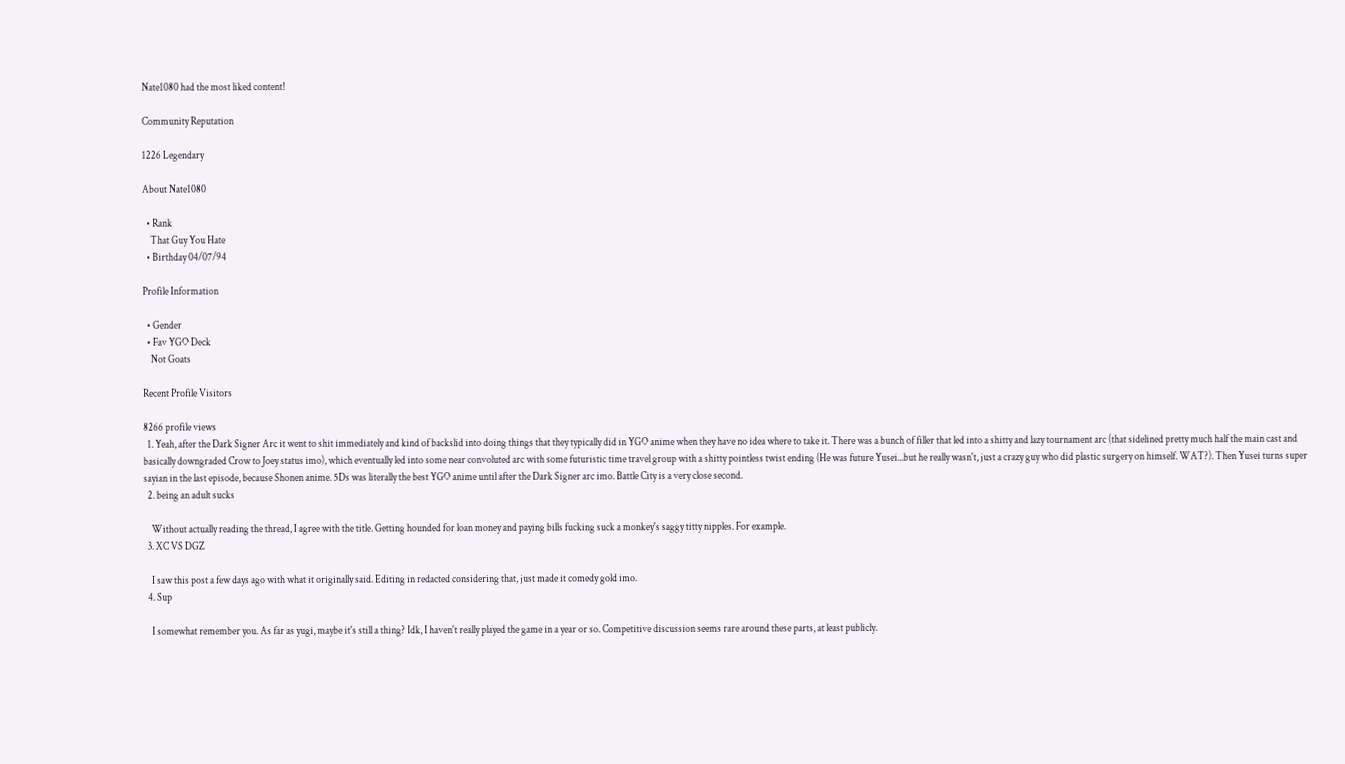Nate1080 had the most liked content!

Community Reputation

1226 Legendary

About Nate1080

  • Rank
    That Guy You Hate
  • Birthday 04/07/94

Profile Information

  • Gender
  • Fav YGO Deck
    Not Goats

Recent Profile Visitors

8266 profile views
  1. Yeah, after the Dark Signer Arc it went to shit immediately and kind of backslid into doing things that they typically did in YGO anime when they have no idea where to take it. There was a bunch of filler that led into a shitty and lazy tournament arc (that sidelined pretty much half the main cast and basically downgraded Crow to Joey status imo), which eventually led into some near convoluted arc with some futuristic time travel group with a shitty pointless twist ending (He was future Yusei...but he really wasn't, just a crazy guy who did plastic surgery on himself. WAT?). Then Yusei turns super sayian in the last episode, because Shonen anime. 5Ds was literally the best YGO anime until after the Dark Signer arc imo. Battle City is a very close second.
  2. being an adult sucks

    Without actually reading the thread, I agree with the title. Getting hounded for loan money and paying bills fucking suck a monkey's saggy titty nipples. For example.
  3. XC VS DGZ

    I saw this post a few days ago with what it originally said. Editing in redacted considering that, just made it comedy gold imo.
  4. Sup

    I somewhat remember you. As far as yugi, maybe it's still a thing? Idk, I haven't really played the game in a year or so. Competitive discussion seems rare around these parts, at least publicly.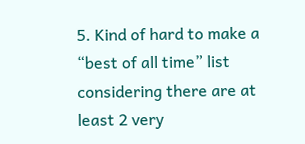5. Kind of hard to make a “best of all time” list considering there are at least 2 very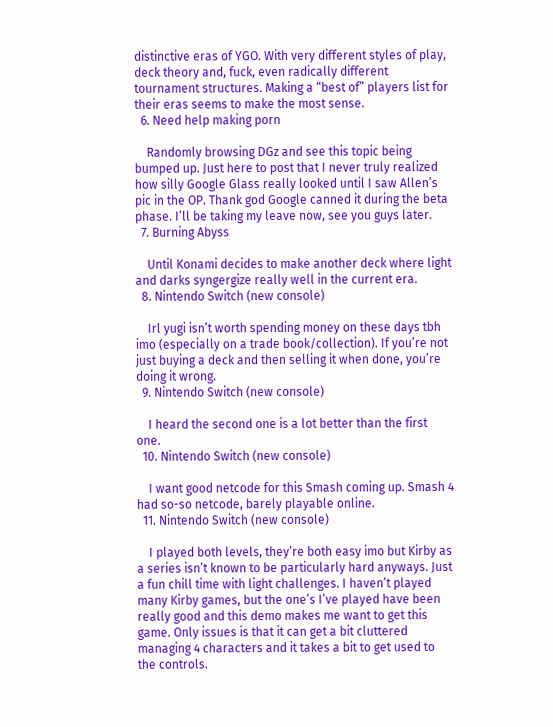distinctive eras of YGO. With very different styles of play, deck theory and, fuck, even radically different tournament structures. Making a “best of” players list for their eras seems to make the most sense.
  6. Need help making porn

    Randomly browsing DGz and see this topic being bumped up. Just here to post that I never truly realized how silly Google Glass really looked until I saw Allen’s pic in the OP. Thank god Google canned it during the beta phase. I’ll be taking my leave now, see you guys later.
  7. Burning Abyss

    Until Konami decides to make another deck where light and darks syngergize really well in the current era.
  8. Nintendo Switch (new console)

    Irl yugi isn’t worth spending money on these days tbh imo (especially on a trade book/collection). If you’re not just buying a deck and then selling it when done, you’re doing it wrong.
  9. Nintendo Switch (new console)

    I heard the second one is a lot better than the first one.
  10. Nintendo Switch (new console)

    I want good netcode for this Smash coming up. Smash 4 had so-so netcode, barely playable online.
  11. Nintendo Switch (new console)

    I played both levels, they’re both easy imo but Kirby as a series isn’t known to be particularly hard anyways. Just a fun chill time with light challenges. I haven’t played many Kirby games, but the one’s I’ve played have been really good and this demo makes me want to get this game. Only issues is that it can get a bit cluttered managing 4 characters and it takes a bit to get used to the controls.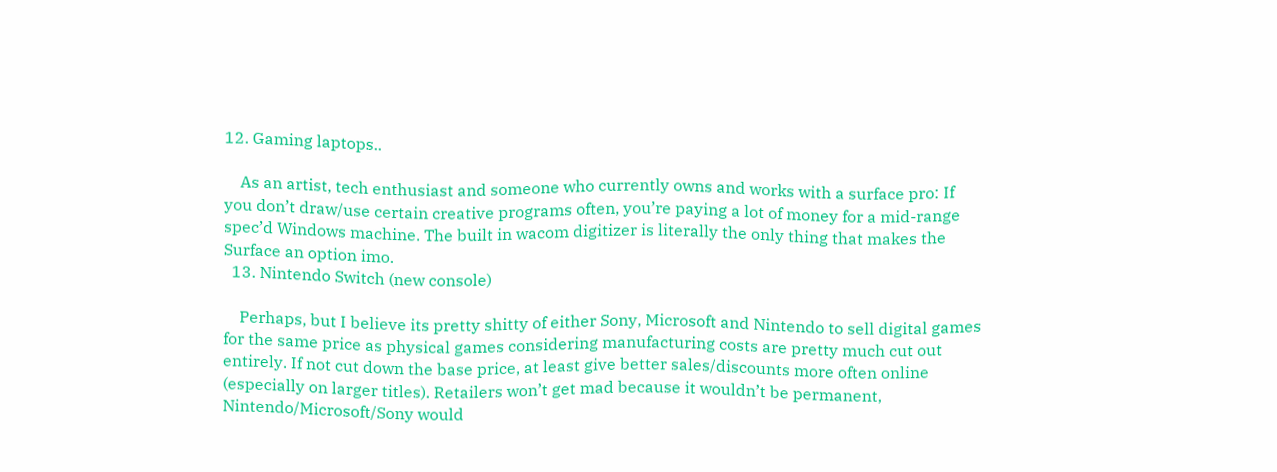12. Gaming laptops..

    As an artist, tech enthusiast and someone who currently owns and works with a surface pro: If you don’t draw/use certain creative programs often, you’re paying a lot of money for a mid-range spec’d Windows machine. The built in wacom digitizer is literally the only thing that makes the Surface an option imo.
  13. Nintendo Switch (new console)

    Perhaps, but I believe its pretty shitty of either Sony, Microsoft and Nintendo to sell digital games for the same price as physical games considering manufacturing costs are pretty much cut out entirely. If not cut down the base price, at least give better sales/discounts more often online (especially on larger titles). Retailers won’t get mad because it wouldn’t be permanent, Nintendo/Microsoft/Sony would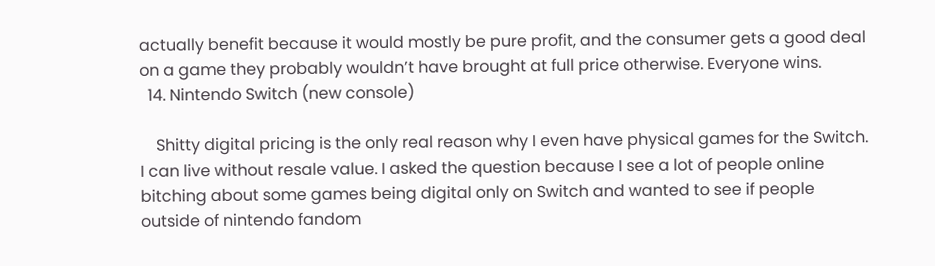actually benefit because it would mostly be pure profit, and the consumer gets a good deal on a game they probably wouldn’t have brought at full price otherwise. Everyone wins.
  14. Nintendo Switch (new console)

    Shitty digital pricing is the only real reason why I even have physical games for the Switch. I can live without resale value. I asked the question because I see a lot of people online bitching about some games being digital only on Switch and wanted to see if people outside of nintendo fandom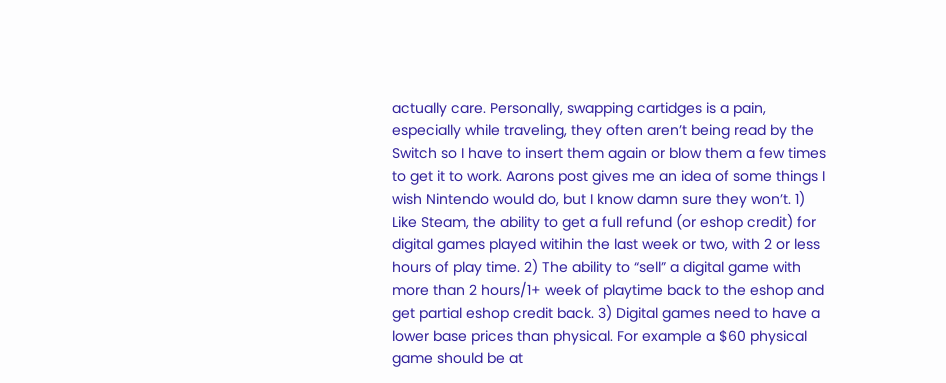actually care. Personally, swapping cartidges is a pain, especially while traveling, they often aren’t being read by the Switch so I have to insert them again or blow them a few times to get it to work. Aarons post gives me an idea of some things I wish Nintendo would do, but I know damn sure they won’t. 1) Like Steam, the ability to get a full refund (or eshop credit) for digital games played witihin the last week or two, with 2 or less hours of play time. 2) The ability to “sell” a digital game with more than 2 hours/1+ week of playtime back to the eshop and get partial eshop credit back. 3) Digital games need to have a lower base prices than physical. For example a $60 physical game should be at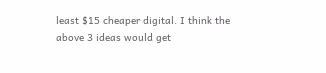least $15 cheaper digital. I think the above 3 ideas would get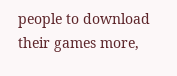people to download their games more,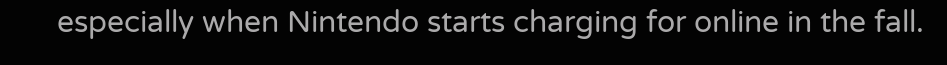especially when Nintendo starts charging for online in the fall.